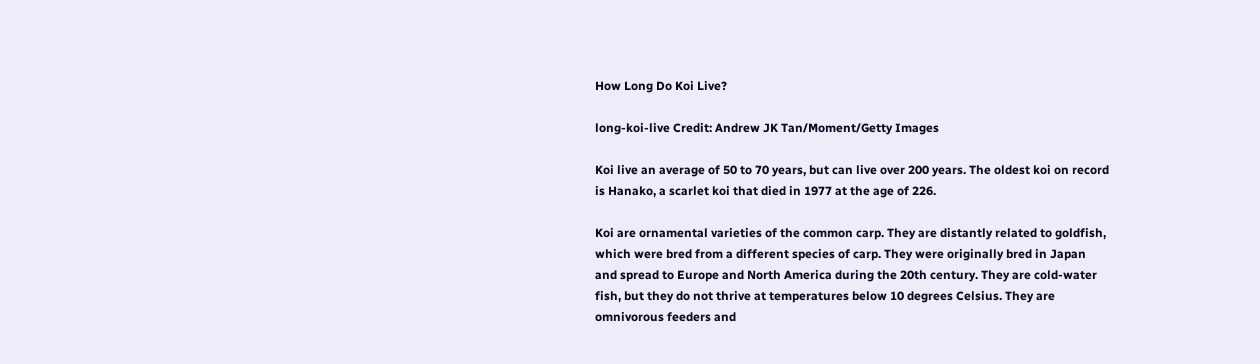How Long Do Koi Live?

long-koi-live Credit: Andrew JK Tan/Moment/Getty Images

Koi live an average of 50 to 70 years, but can live over 200 years. The oldest koi on record is Hanako, a scarlet koi that died in 1977 at the age of 226.

Koi are ornamental varieties of the common carp. They are distantly related to goldfish, which were bred from a different species of carp. They were originally bred in Japan and spread to Europe and North America during the 20th century. They are cold-water fish, but they do not thrive at temperatures below 10 degrees Celsius. They are omnivorous feeders and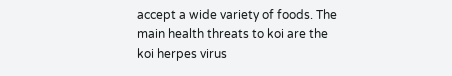accept a wide variety of foods. The main health threats to koi are the koi herpes virus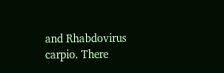and Rhabdovirus carpio. There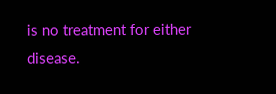is no treatment for either disease.